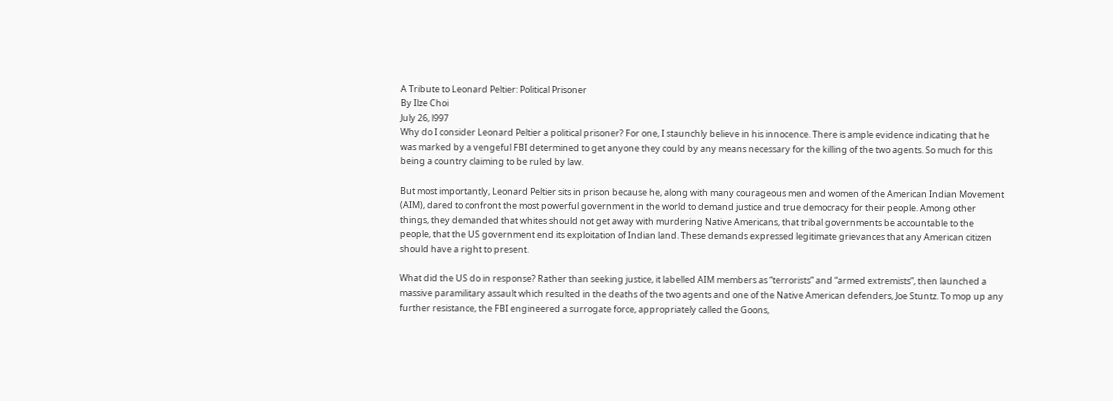A Tribute to Leonard Peltier: Political Prisoner
By Ilze Choi
July 26, l997
Why do I consider Leonard Peltier a political prisoner? For one, I staunchly believe in his innocence. There is ample evidence indicating that he was marked by a vengeful FBI determined to get anyone they could by any means necessary for the killing of the two agents. So much for this being a country claiming to be ruled by law.

But most importantly, Leonard Peltier sits in prison because he, along with many courageous men and women of the American Indian Movement (AIM), dared to confront the most powerful government in the world to demand justice and true democracy for their people. Among other things, they demanded that whites should not get away with murdering Native Americans, that tribal governments be accountable to the people, that the US government end its exploitation of Indian land. These demands expressed legitimate grievances that any American citizen should have a right to present.

What did the US do in response? Rather than seeking justice, it labelled AIM members as “terrorists” and “armed extremists”, then launched a massive paramilitary assault which resulted in the deaths of the two agents and one of the Native American defenders, Joe Stuntz. To mop up any further resistance, the FBI engineered a surrogate force, appropriately called the Goons,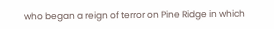who began a reign of terror on Pine Ridge in which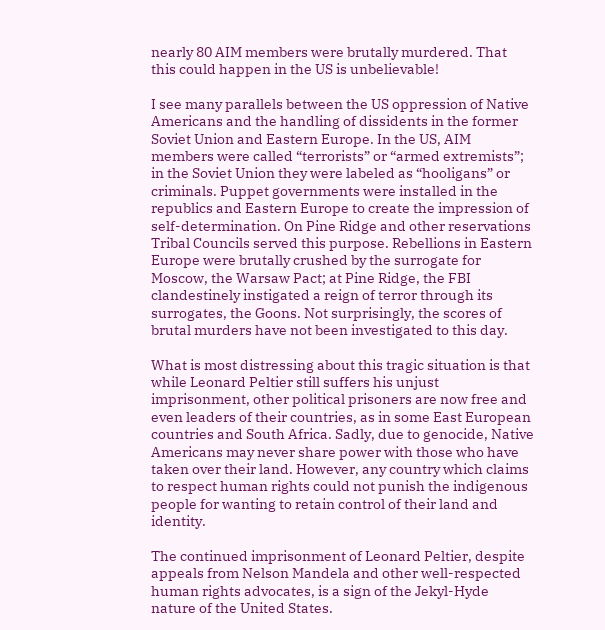nearly 80 AIM members were brutally murdered. That this could happen in the US is unbelievable!

I see many parallels between the US oppression of Native Americans and the handling of dissidents in the former Soviet Union and Eastern Europe. In the US, AIM members were called “terrorists” or “armed extremists”; in the Soviet Union they were labeled as “hooligans” or criminals. Puppet governments were installed in the republics and Eastern Europe to create the impression of self-determination. On Pine Ridge and other reservations Tribal Councils served this purpose. Rebellions in Eastern Europe were brutally crushed by the surrogate for Moscow, the Warsaw Pact; at Pine Ridge, the FBI clandestinely instigated a reign of terror through its surrogates, the Goons. Not surprisingly, the scores of brutal murders have not been investigated to this day.

What is most distressing about this tragic situation is that while Leonard Peltier still suffers his unjust imprisonment, other political prisoners are now free and even leaders of their countries, as in some East European countries and South Africa. Sadly, due to genocide, Native Americans may never share power with those who have taken over their land. However, any country which claims to respect human rights could not punish the indigenous people for wanting to retain control of their land and identity.

The continued imprisonment of Leonard Peltier, despite appeals from Nelson Mandela and other well-respected human rights advocates, is a sign of the Jekyl-Hyde nature of the United States.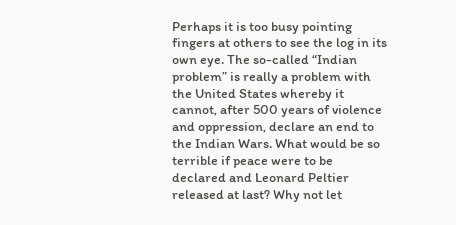Perhaps it is too busy pointing fingers at others to see the log in its own eye. The so-called “Indian problem” is really a problem with the United States whereby it cannot, after 500 years of violence and oppression, declare an end to the Indian Wars. What would be so terrible if peace were to be declared and Leonard Peltier released at last? Why not let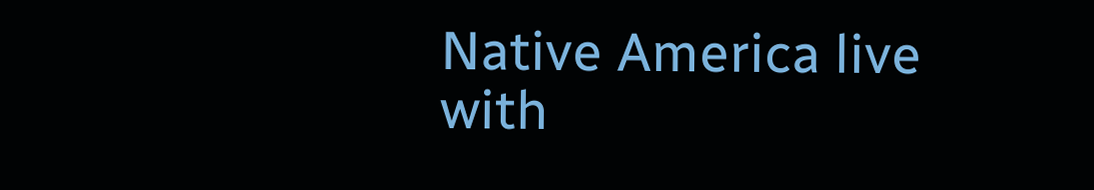Native America live with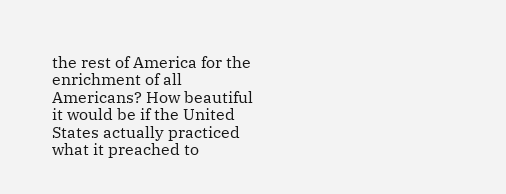the rest of America for the enrichment of all Americans? How beautiful it would be if the United States actually practiced what it preached to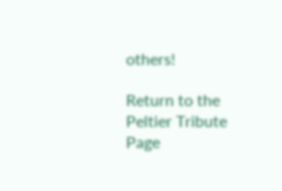others!

Return to the Peltier Tribute Page